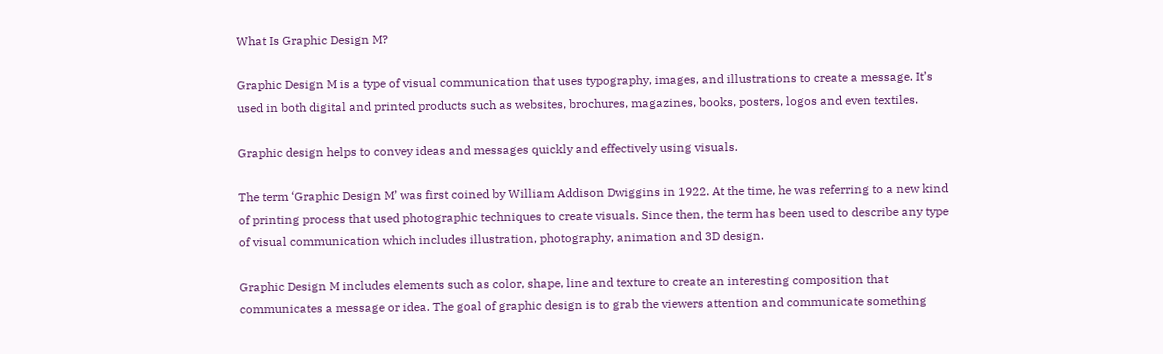What Is Graphic Design M?

Graphic Design M is a type of visual communication that uses typography, images, and illustrations to create a message. It’s used in both digital and printed products such as websites, brochures, magazines, books, posters, logos and even textiles.

Graphic design helps to convey ideas and messages quickly and effectively using visuals.

The term ‘Graphic Design M’ was first coined by William Addison Dwiggins in 1922. At the time, he was referring to a new kind of printing process that used photographic techniques to create visuals. Since then, the term has been used to describe any type of visual communication which includes illustration, photography, animation and 3D design.

Graphic Design M includes elements such as color, shape, line and texture to create an interesting composition that communicates a message or idea. The goal of graphic design is to grab the viewers attention and communicate something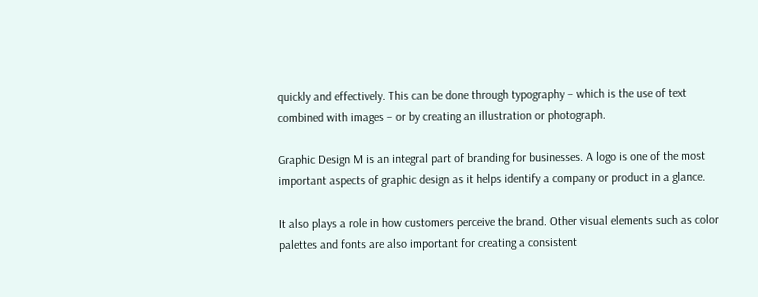quickly and effectively. This can be done through typography – which is the use of text combined with images – or by creating an illustration or photograph.

Graphic Design M is an integral part of branding for businesses. A logo is one of the most important aspects of graphic design as it helps identify a company or product in a glance.

It also plays a role in how customers perceive the brand. Other visual elements such as color palettes and fonts are also important for creating a consistent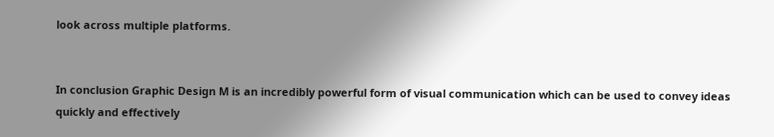look across multiple platforms.


In conclusion Graphic Design M is an incredibly powerful form of visual communication which can be used to convey ideas quickly and effectively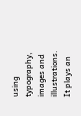using typography, images and illustrations. It plays an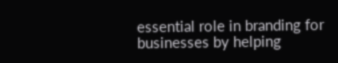essential role in branding for businesses by helping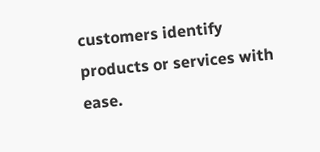customers identify products or services with ease.